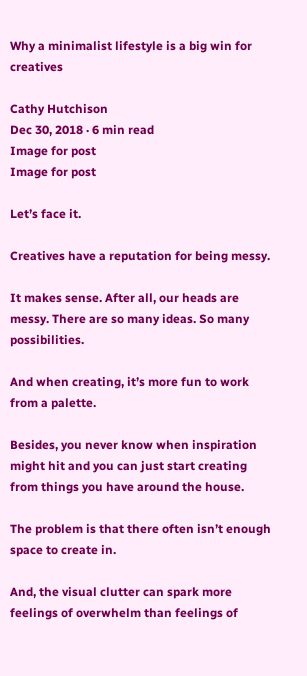Why a minimalist lifestyle is a big win for creatives

Cathy Hutchison
Dec 30, 2018 · 6 min read
Image for post
Image for post

Let’s face it.

Creatives have a reputation for being messy.

It makes sense. After all, our heads are messy. There are so many ideas. So many possibilities.

And when creating, it’s more fun to work from a palette.

Besides, you never know when inspiration might hit and you can just start creating from things you have around the house.

The problem is that there often isn’t enough space to create in.

And, the visual clutter can spark more feelings of overwhelm than feelings of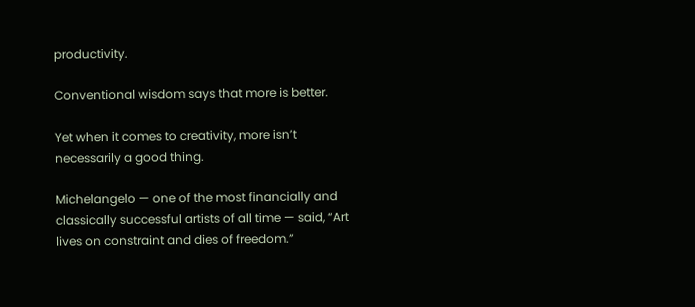productivity.

Conventional wisdom says that more is better.

Yet when it comes to creativity, more isn’t necessarily a good thing.

Michelangelo — one of the most financially and classically successful artists of all time — said, “Art lives on constraint and dies of freedom.”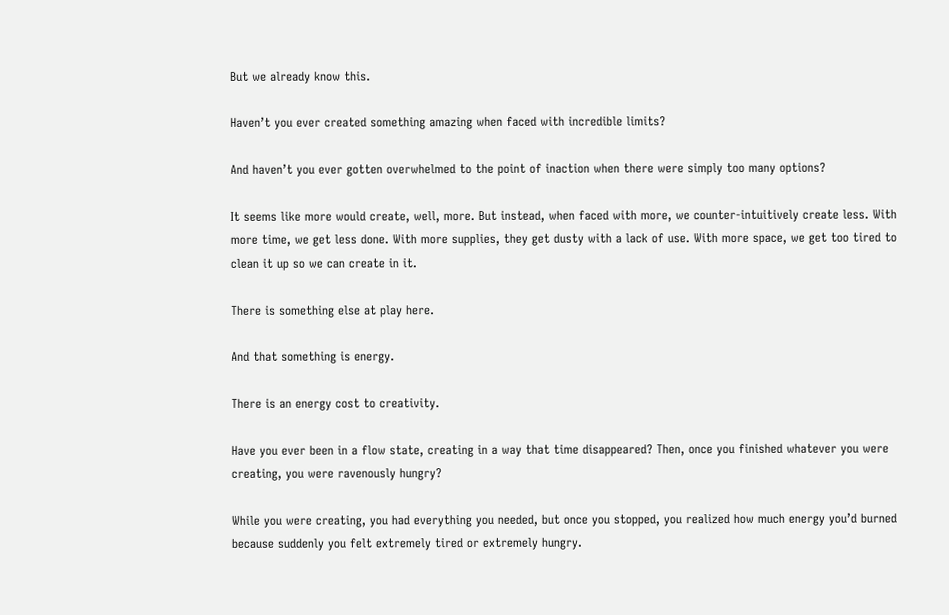But we already know this.

Haven’t you ever created something amazing when faced with incredible limits?

And haven’t you ever gotten overwhelmed to the point of inaction when there were simply too many options?

It seems like more would create, well, more. But instead, when faced with more, we counter-intuitively create less. With more time, we get less done. With more supplies, they get dusty with a lack of use. With more space, we get too tired to clean it up so we can create in it.

There is something else at play here.

And that something is energy.

There is an energy cost to creativity.

Have you ever been in a flow state, creating in a way that time disappeared? Then, once you finished whatever you were creating, you were ravenously hungry?

While you were creating, you had everything you needed, but once you stopped, you realized how much energy you’d burned because suddenly you felt extremely tired or extremely hungry.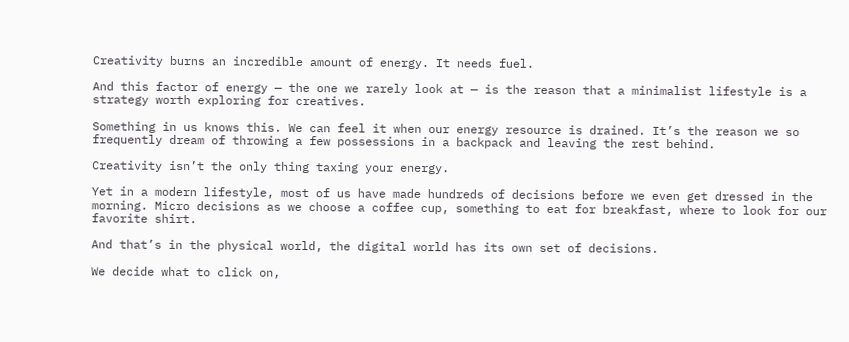Creativity burns an incredible amount of energy. It needs fuel.

And this factor of energy — the one we rarely look at — is the reason that a minimalist lifestyle is a strategy worth exploring for creatives.

Something in us knows this. We can feel it when our energy resource is drained. It’s the reason we so frequently dream of throwing a few possessions in a backpack and leaving the rest behind.

Creativity isn’t the only thing taxing your energy.

Yet in a modern lifestyle, most of us have made hundreds of decisions before we even get dressed in the morning. Micro decisions as we choose a coffee cup, something to eat for breakfast, where to look for our favorite shirt.

And that’s in the physical world, the digital world has its own set of decisions.

We decide what to click on,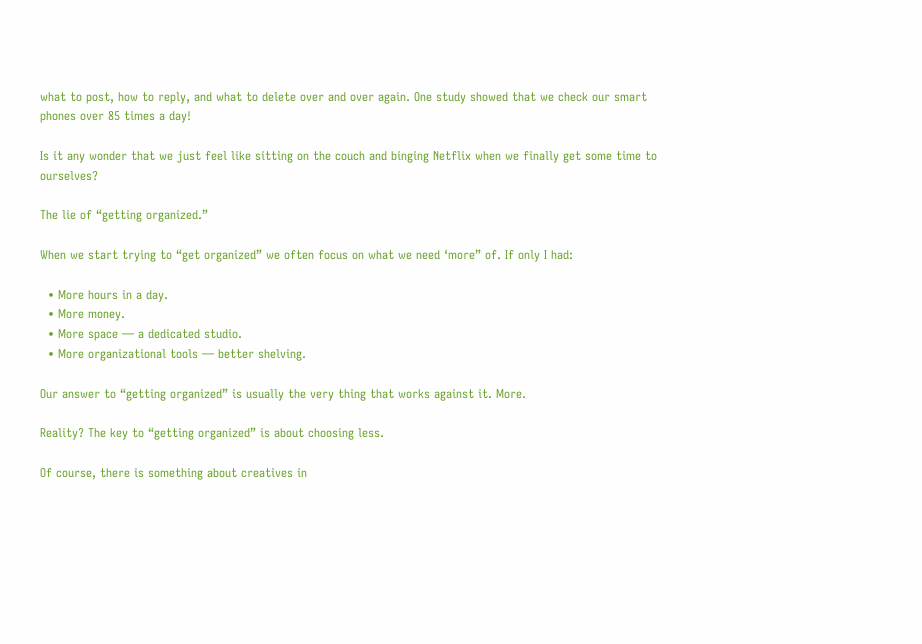what to post, how to reply, and what to delete over and over again. One study showed that we check our smart phones over 85 times a day!

Is it any wonder that we just feel like sitting on the couch and binging Netflix when we finally get some time to ourselves?

The lie of “getting organized.”

When we start trying to “get organized” we often focus on what we need ‘more” of. If only I had:

  • More hours in a day.
  • More money.
  • More space — a dedicated studio.
  • More organizational tools — better shelving.

Our answer to “getting organized” is usually the very thing that works against it. More.

Reality? The key to “getting organized” is about choosing less.

Of course, there is something about creatives in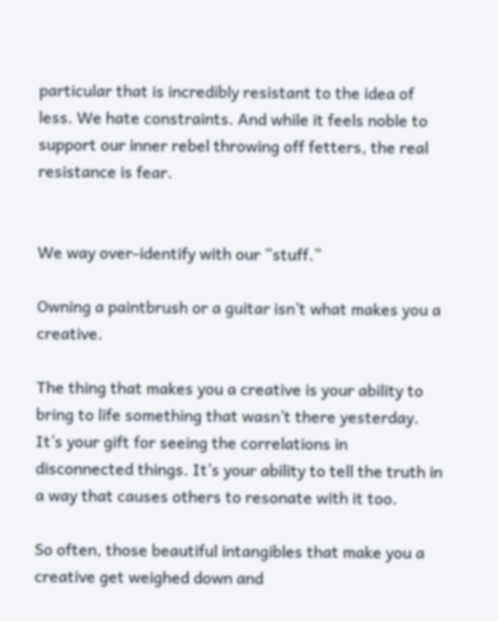particular that is incredibly resistant to the idea of less. We hate constraints. And while it feels noble to support our inner rebel throwing off fetters, the real resistance is fear.


We way over-identify with our “stuff.”

Owning a paintbrush or a guitar isn’t what makes you a creative.

The thing that makes you a creative is your ability to bring to life something that wasn’t there yesterday. It’s your gift for seeing the correlations in disconnected things. It’s your ability to tell the truth in a way that causes others to resonate with it too.

So often, those beautiful intangibles that make you a creative get weighed down and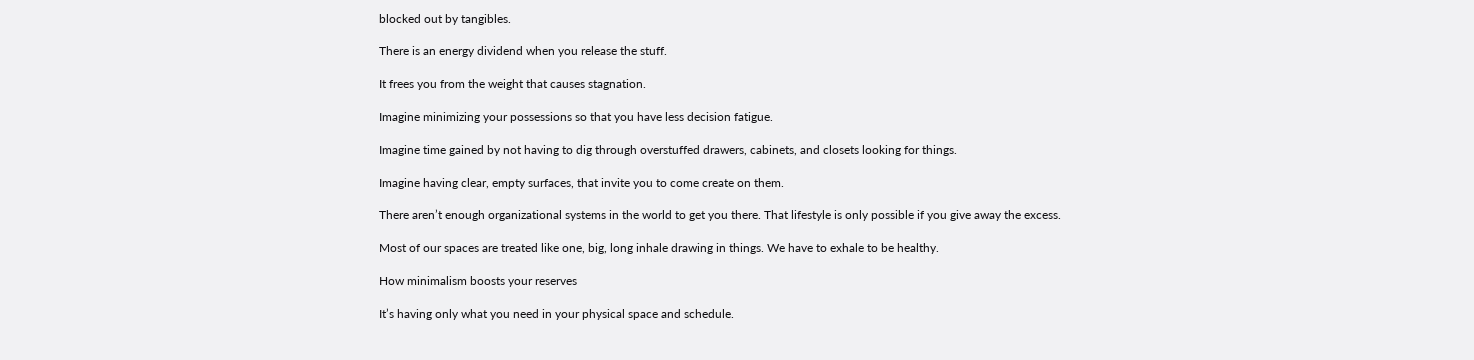blocked out by tangibles.

There is an energy dividend when you release the stuff.

It frees you from the weight that causes stagnation.

Imagine minimizing your possessions so that you have less decision fatigue.

Imagine time gained by not having to dig through overstuffed drawers, cabinets, and closets looking for things.

Imagine having clear, empty surfaces, that invite you to come create on them.

There aren’t enough organizational systems in the world to get you there. That lifestyle is only possible if you give away the excess.

Most of our spaces are treated like one, big, long inhale drawing in things. We have to exhale to be healthy.

How minimalism boosts your reserves

It’s having only what you need in your physical space and schedule.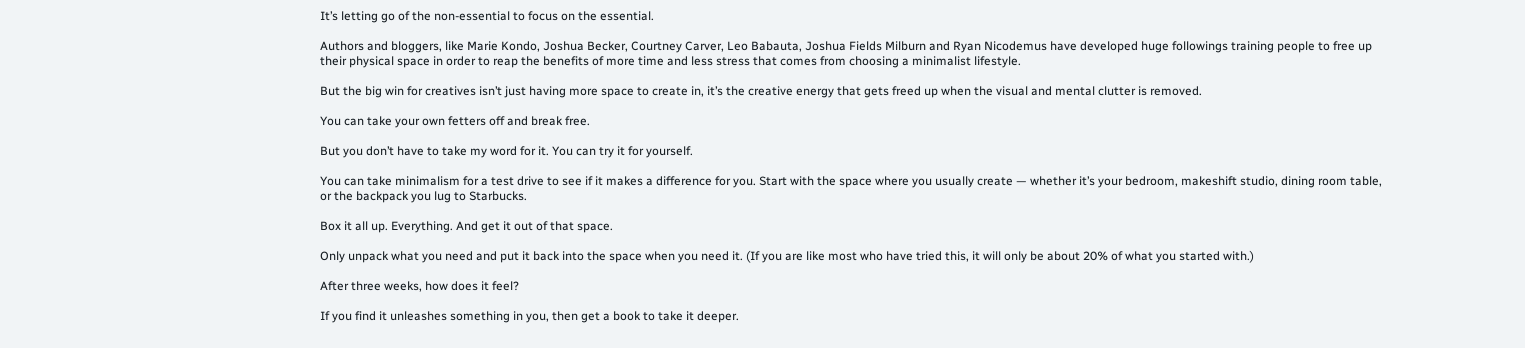It’s letting go of the non-essential to focus on the essential.

Authors and bloggers, like Marie Kondo, Joshua Becker, Courtney Carver, Leo Babauta, Joshua Fields Milburn and Ryan Nicodemus have developed huge followings training people to free up their physical space in order to reap the benefits of more time and less stress that comes from choosing a minimalist lifestyle.

But the big win for creatives isn’t just having more space to create in, it’s the creative energy that gets freed up when the visual and mental clutter is removed.

You can take your own fetters off and break free.

But you don’t have to take my word for it. You can try it for yourself.

You can take minimalism for a test drive to see if it makes a difference for you. Start with the space where you usually create — whether it’s your bedroom, makeshift studio, dining room table, or the backpack you lug to Starbucks.

Box it all up. Everything. And get it out of that space.

Only unpack what you need and put it back into the space when you need it. (If you are like most who have tried this, it will only be about 20% of what you started with.)

After three weeks, how does it feel?

If you find it unleashes something in you, then get a book to take it deeper.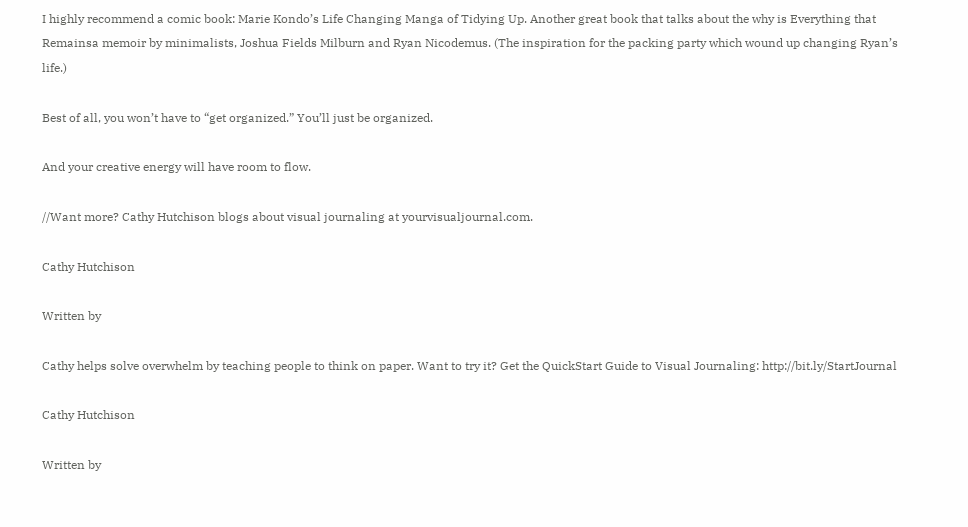I highly recommend a comic book: Marie Kondo’s Life Changing Manga of Tidying Up. Another great book that talks about the why is Everything that Remainsa memoir by minimalists, Joshua Fields Milburn and Ryan Nicodemus. (The inspiration for the packing party which wound up changing Ryan’s life.)

Best of all, you won’t have to “get organized.” You’ll just be organized.

And your creative energy will have room to flow.

//Want more? Cathy Hutchison blogs about visual journaling at yourvisualjournal.com.

Cathy Hutchison

Written by

Cathy helps solve overwhelm by teaching people to think on paper. Want to try it? Get the QuickStart Guide to Visual Journaling: http://bit.ly/StartJournal

Cathy Hutchison

Written by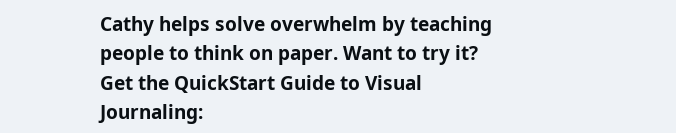Cathy helps solve overwhelm by teaching people to think on paper. Want to try it? Get the QuickStart Guide to Visual Journaling: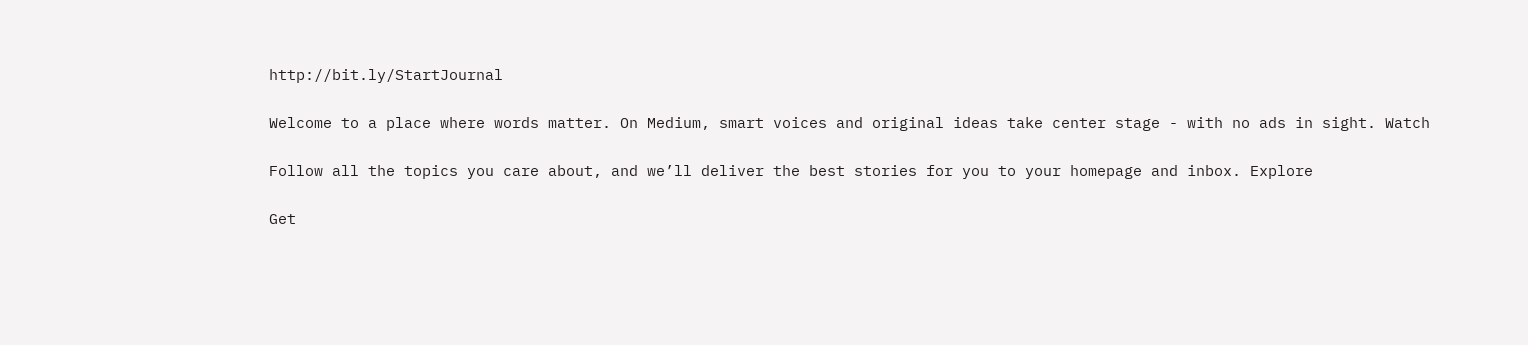http://bit.ly/StartJournal

Welcome to a place where words matter. On Medium, smart voices and original ideas take center stage - with no ads in sight. Watch

Follow all the topics you care about, and we’ll deliver the best stories for you to your homepage and inbox. Explore

Get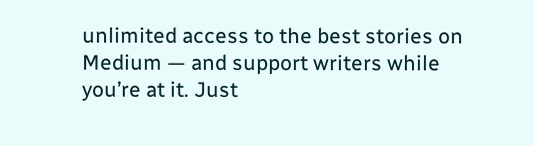unlimited access to the best stories on Medium — and support writers while you’re at it. Just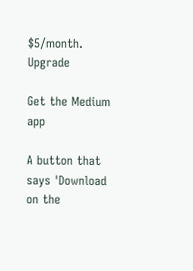$5/month. Upgrade

Get the Medium app

A button that says 'Download on the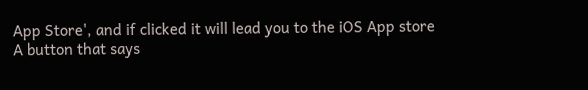App Store', and if clicked it will lead you to the iOS App store
A button that says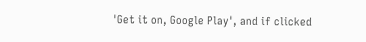'Get it on, Google Play', and if clicked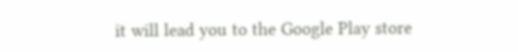it will lead you to the Google Play store